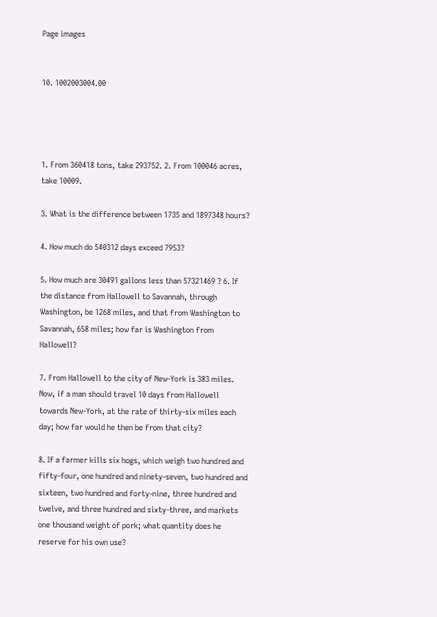Page images


10. 1002003004.00




1. From 360418 tons, take 293752. 2. From 100046 acres, take 10009.

3. What is the difference between 1735 and 1897348 hours?

4. How much do 540312 days exceed 7953?

5. How much are 30491 gallons less than 57321469 ? 6. If the distance from Hallowell to Savannah, through Washington, be 1268 miles, and that from Washington to Savannah, 658 miles; how far is Washington from Hallowell?

7. From Hallowell to the city of New-York is 383 miles. Now, if a man should travel 10 days from Hallowell towards New-York, at the rate of thirty-six miles each day; how far would he then be from that city?

8. If a farmer kills six hogs, which weigh two hundred and fifty-four, one hundred and ninety-seven, two hundred and sixteen, two hundred and forty-nine, three hundred and twelve, and three hundred and sixty-three, and markets one thousand weight of pork; what quantity does he reserve for his own use?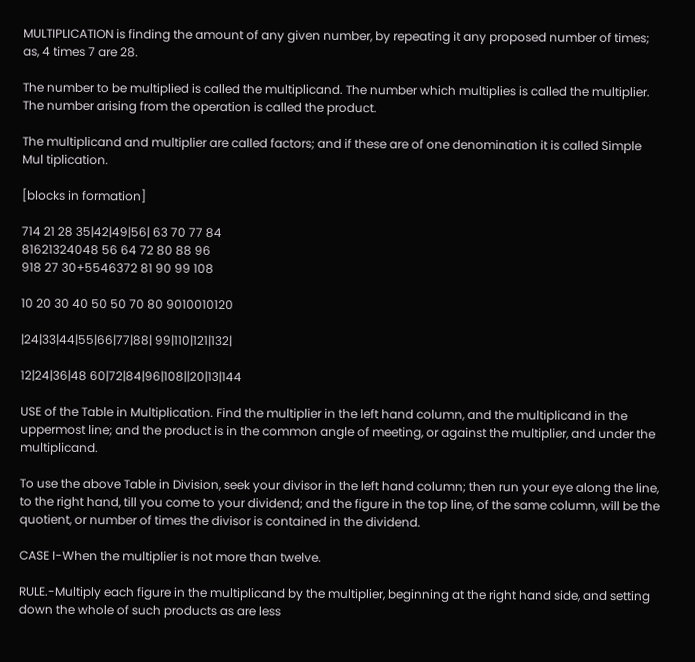MULTIPLICATION is finding the amount of any given number, by repeating it any proposed number of times; as, 4 times 7 are 28.

The number to be multiplied is called the multiplicand. The number which multiplies is called the multiplier. The number arising from the operation is called the product.

The multiplicand and multiplier are called factors; and if these are of one denomination it is called Simple Mul tiplication.

[blocks in formation]

714 21 28 35|42|49|56| 63 70 77 84
81621324048 56 64 72 80 88 96
918 27 30+5546372 81 90 99 108

10 20 30 40 50 50 70 80 9010010120

|24|33|44|55|66|77|88| 99|110|121|132|

12|24|36|48 60|72|84|96|108||20|13|144

USE of the Table in Multiplication. Find the multiplier in the left hand column, and the multiplicand in the uppermost line; and the product is in the common angle of meeting, or against the multiplier, and under the multiplicand.

To use the above Table in Division, seek your divisor in the left hand column; then run your eye along the line, to the right hand, till you come to your dividend; and the figure in the top line, of the same column, will be the quotient, or number of times the divisor is contained in the dividend.

CASE I-When the multiplier is not more than twelve.

RULE.-Multiply each figure in the multiplicand by the multiplier, beginning at the right hand side, and setting down the whole of such products as are less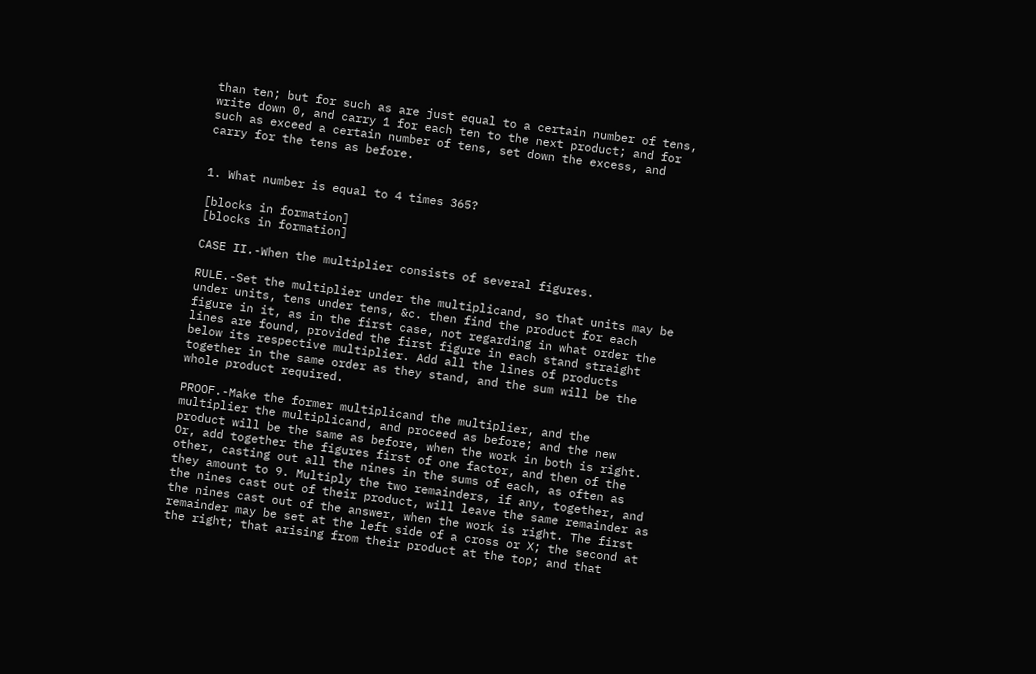than ten; but for such as are just equal to a certain number of tens, write down 0, and carry 1 for each ten to the next product; and for such as exceed a certain number of tens, set down the excess, and carry for the tens as before.


1. What number is equal to 4 times 365?

[blocks in formation]
[blocks in formation]

CASE II.-When the multiplier consists of several figures.

RULE.-Set the multiplier under the multiplicand, so that units may be under units, tens under tens, &c. then find the product for each figure in it, as in the first case, not regarding in what order the lines are found, provided the first figure in each stand straight below its respective multiplier. Add all the lines of products together in the same order as they stand, and the sum will be the whole product required.

PROOF.-Make the former multiplicand the multiplier, and the multiplier the multiplicand, and proceed as before; and the new product will be the same as before, when the work in both is right. Or, add together the figures first of one factor, and then of the other, casting out all the nines in the sums of each, as often as they amount to 9. Multiply the two remainders, if any, together, and the nines cast out of their product, will leave the same remainder as the nines cast out of the answer, when the work is right. The first remainder may be set at the left side of a cross or X; the second at the right; that arising from their product at the top; and that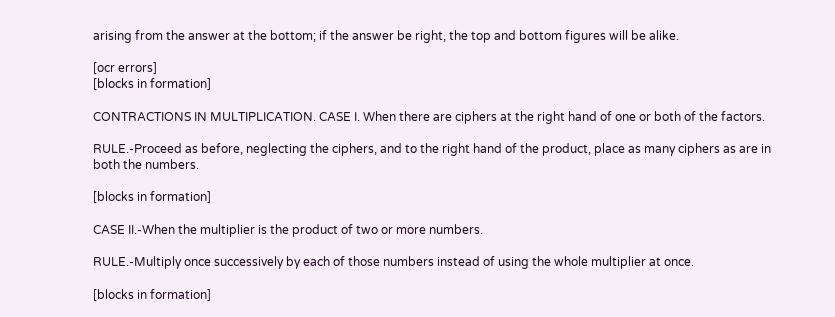arising from the answer at the bottom; if the answer be right, the top and bottom figures will be alike.

[ocr errors]
[blocks in formation]

CONTRACTIONS IN MULTIPLICATION. CASE I. When there are ciphers at the right hand of one or both of the factors.

RULE.-Proceed as before, neglecting the ciphers, and to the right hand of the product, place as many ciphers as are in both the numbers.

[blocks in formation]

CASE II.-When the multiplier is the product of two or more numbers.

RULE.-Multiply once successively by each of those numbers instead of using the whole multiplier at once.

[blocks in formation]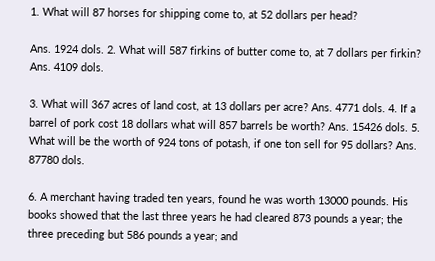1. What will 87 horses for shipping come to, at 52 dollars per head?

Ans. 1924 dols. 2. What will 587 firkins of butter come to, at 7 dollars per firkin? Ans. 4109 dols.

3. What will 367 acres of land cost, at 13 dollars per acre? Ans. 4771 dols. 4. If a barrel of pork cost 18 dollars what will 857 barrels be worth? Ans. 15426 dols. 5. What will be the worth of 924 tons of potash, if one ton sell for 95 dollars? Ans. 87780 dols.

6. A merchant having traded ten years, found he was worth 13000 pounds. His books showed that the last three years he had cleared 873 pounds a year; the three preceding but 586 pounds a year; and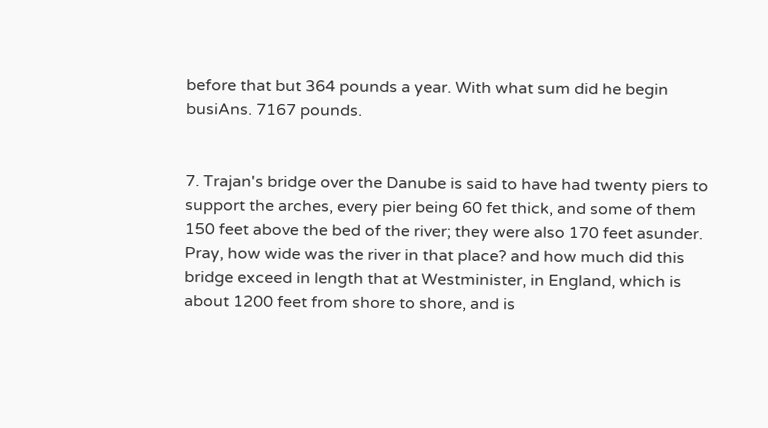before that but 364 pounds a year. With what sum did he begin busiAns. 7167 pounds.


7. Trajan's bridge over the Danube is said to have had twenty piers to support the arches, every pier being 60 fet thick, and some of them 150 feet above the bed of the river; they were also 170 feet asunder. Pray, how wide was the river in that place? and how much did this bridge exceed in length that at Westminister, in England, which is about 1200 feet from shore to shore, and is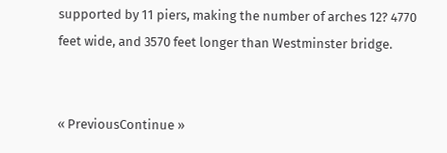supported by 11 piers, making the number of arches 12? 4770 feet wide, and 3570 feet longer than Westminster bridge.


« PreviousContinue »